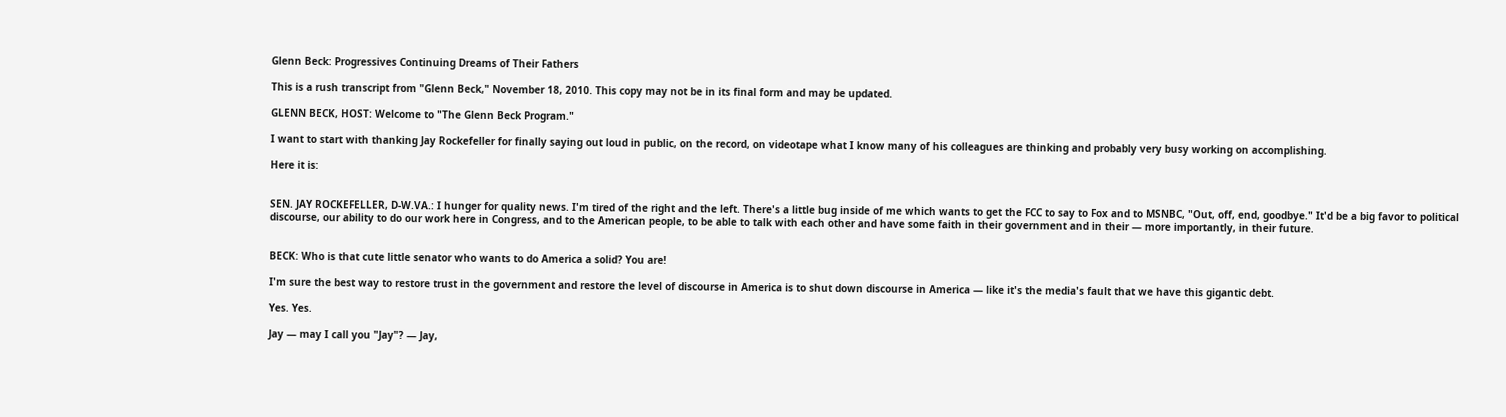Glenn Beck: Progressives Continuing Dreams of Their Fathers

This is a rush transcript from "Glenn Beck," November 18, 2010. This copy may not be in its final form and may be updated.

GLENN BECK, HOST: Welcome to "The Glenn Beck Program."

I want to start with thanking Jay Rockefeller for finally saying out loud in public, on the record, on videotape what I know many of his colleagues are thinking and probably very busy working on accomplishing.

Here it is:


SEN. JAY ROCKEFELLER, D-W.VA.: I hunger for quality news. I'm tired of the right and the left. There's a little bug inside of me which wants to get the FCC to say to Fox and to MSNBC, "Out, off, end, goodbye." It'd be a big favor to political discourse, our ability to do our work here in Congress, and to the American people, to be able to talk with each other and have some faith in their government and in their — more importantly, in their future.


BECK: Who is that cute little senator who wants to do America a solid? You are!

I'm sure the best way to restore trust in the government and restore the level of discourse in America is to shut down discourse in America — like it's the media's fault that we have this gigantic debt.

Yes. Yes.

Jay — may I call you "Jay"? — Jay,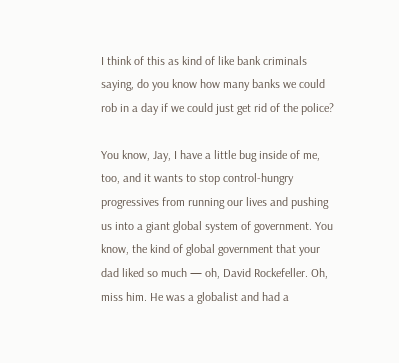I think of this as kind of like bank criminals saying, do you know how many banks we could rob in a day if we could just get rid of the police?

You know, Jay, I have a little bug inside of me, too, and it wants to stop control-hungry progressives from running our lives and pushing us into a giant global system of government. You know, the kind of global government that your dad liked so much — oh, David Rockefeller. Oh, miss him. He was a globalist and had a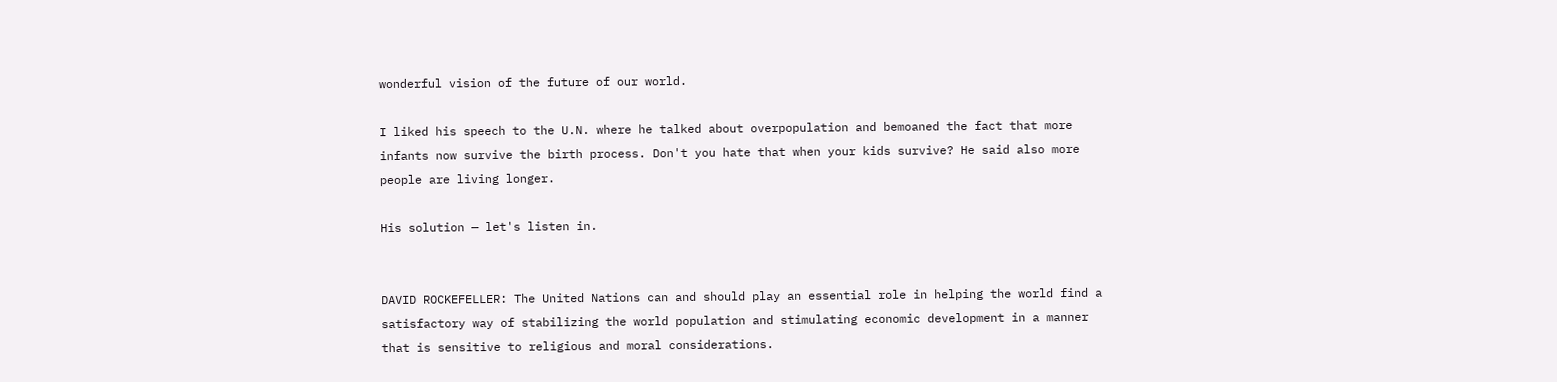wonderful vision of the future of our world.

I liked his speech to the U.N. where he talked about overpopulation and bemoaned the fact that more infants now survive the birth process. Don't you hate that when your kids survive? He said also more people are living longer.

His solution — let's listen in.


DAVID ROCKEFELLER: The United Nations can and should play an essential role in helping the world find a satisfactory way of stabilizing the world population and stimulating economic development in a manner that is sensitive to religious and moral considerations.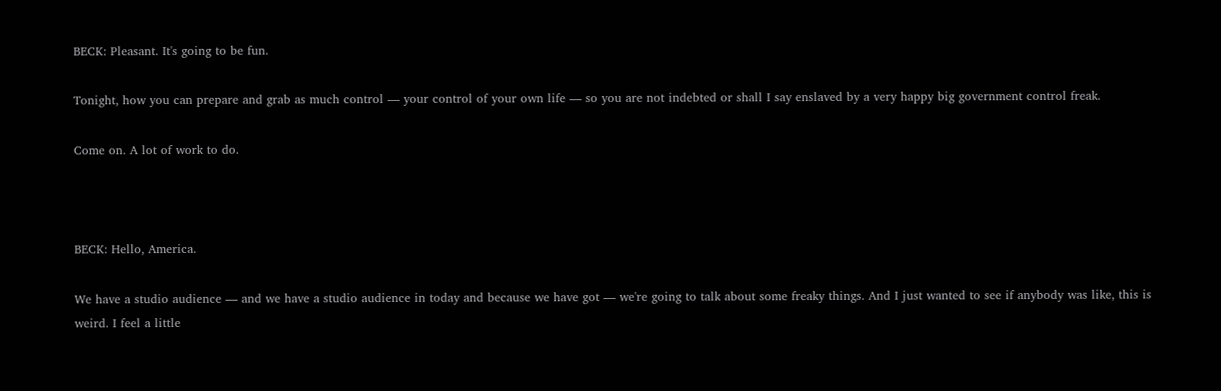BECK: Pleasant. It's going to be fun.

Tonight, how you can prepare and grab as much control — your control of your own life — so you are not indebted or shall I say enslaved by a very happy big government control freak.

Come on. A lot of work to do.



BECK: Hello, America.

We have a studio audience — and we have a studio audience in today and because we have got — we're going to talk about some freaky things. And I just wanted to see if anybody was like, this is weird. I feel a little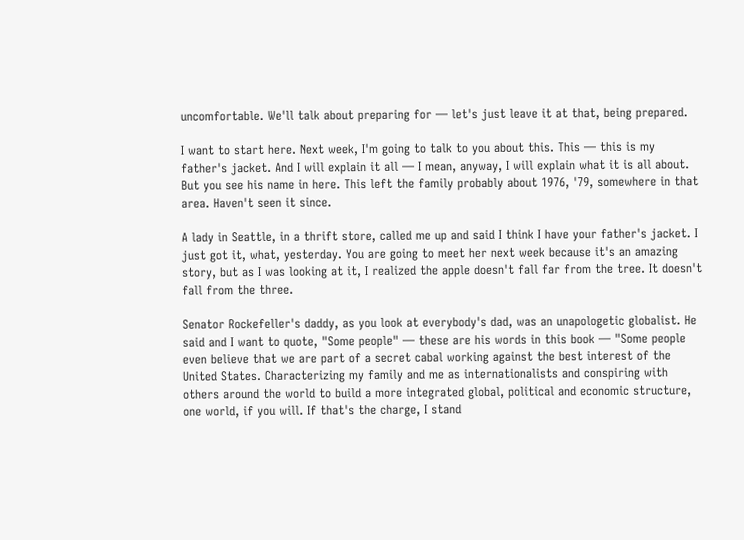uncomfortable. We'll talk about preparing for — let's just leave it at that, being prepared.

I want to start here. Next week, I'm going to talk to you about this. This — this is my father's jacket. And I will explain it all — I mean, anyway, I will explain what it is all about. But you see his name in here. This left the family probably about 1976, '79, somewhere in that area. Haven't seen it since.

A lady in Seattle, in a thrift store, called me up and said I think I have your father's jacket. I just got it, what, yesterday. You are going to meet her next week because it's an amazing story, but as I was looking at it, I realized the apple doesn't fall far from the tree. It doesn't fall from the three.

Senator Rockefeller's daddy, as you look at everybody's dad, was an unapologetic globalist. He said and I want to quote, "Some people" — these are his words in this book — "Some people even believe that we are part of a secret cabal working against the best interest of the United States. Characterizing my family and me as internationalists and conspiring with others around the world to build a more integrated global, political and economic structure, one world, if you will. If that's the charge, I stand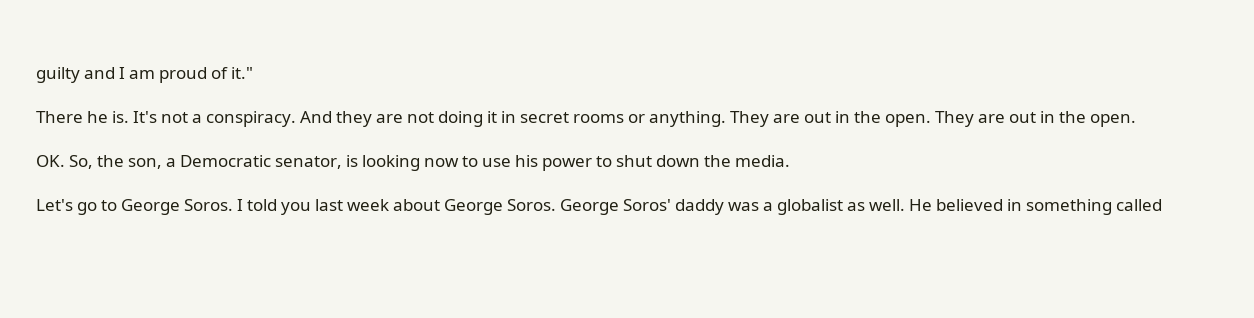guilty and I am proud of it."

There he is. It's not a conspiracy. And they are not doing it in secret rooms or anything. They are out in the open. They are out in the open.

OK. So, the son, a Democratic senator, is looking now to use his power to shut down the media.

Let's go to George Soros. I told you last week about George Soros. George Soros' daddy was a globalist as well. He believed in something called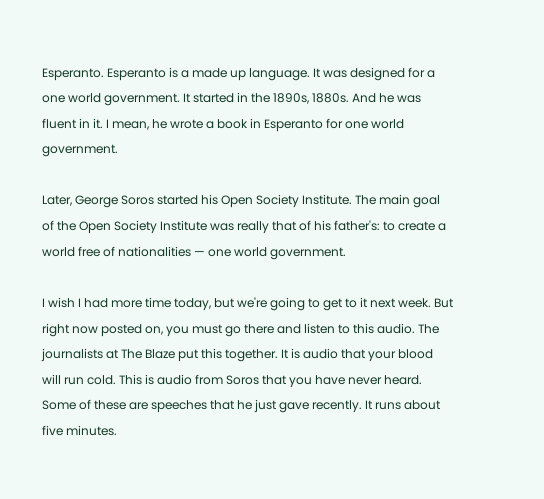Esperanto. Esperanto is a made up language. It was designed for a one world government. It started in the 1890s, 1880s. And he was fluent in it. I mean, he wrote a book in Esperanto for one world government.

Later, George Soros started his Open Society Institute. The main goal of the Open Society Institute was really that of his father's: to create a world free of nationalities — one world government.

I wish I had more time today, but we're going to get to it next week. But right now posted on, you must go there and listen to this audio. The journalists at The Blaze put this together. It is audio that your blood will run cold. This is audio from Soros that you have never heard. Some of these are speeches that he just gave recently. It runs about five minutes.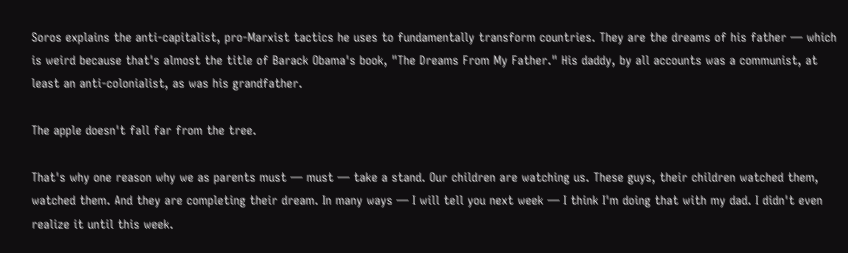Soros explains the anti-capitalist, pro-Marxist tactics he uses to fundamentally transform countries. They are the dreams of his father — which is weird because that's almost the title of Barack Obama's book, "The Dreams From My Father." His daddy, by all accounts was a communist, at least an anti-colonialist, as was his grandfather.

The apple doesn't fall far from the tree.

That's why one reason why we as parents must — must — take a stand. Our children are watching us. These guys, their children watched them, watched them. And they are completing their dream. In many ways — I will tell you next week — I think I'm doing that with my dad. I didn't even realize it until this week.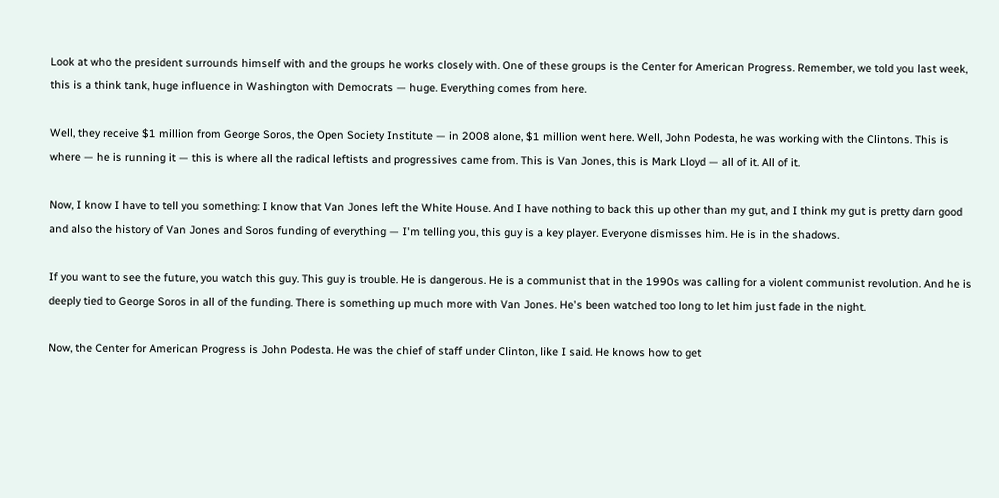Look at who the president surrounds himself with and the groups he works closely with. One of these groups is the Center for American Progress. Remember, we told you last week, this is a think tank, huge influence in Washington with Democrats — huge. Everything comes from here.

Well, they receive $1 million from George Soros, the Open Society Institute — in 2008 alone, $1 million went here. Well, John Podesta, he was working with the Clintons. This is where — he is running it — this is where all the radical leftists and progressives came from. This is Van Jones, this is Mark Lloyd — all of it. All of it.

Now, I know I have to tell you something: I know that Van Jones left the White House. And I have nothing to back this up other than my gut, and I think my gut is pretty darn good and also the history of Van Jones and Soros funding of everything — I'm telling you, this guy is a key player. Everyone dismisses him. He is in the shadows.

If you want to see the future, you watch this guy. This guy is trouble. He is dangerous. He is a communist that in the 1990s was calling for a violent communist revolution. And he is deeply tied to George Soros in all of the funding. There is something up much more with Van Jones. He's been watched too long to let him just fade in the night.

Now, the Center for American Progress is John Podesta. He was the chief of staff under Clinton, like I said. He knows how to get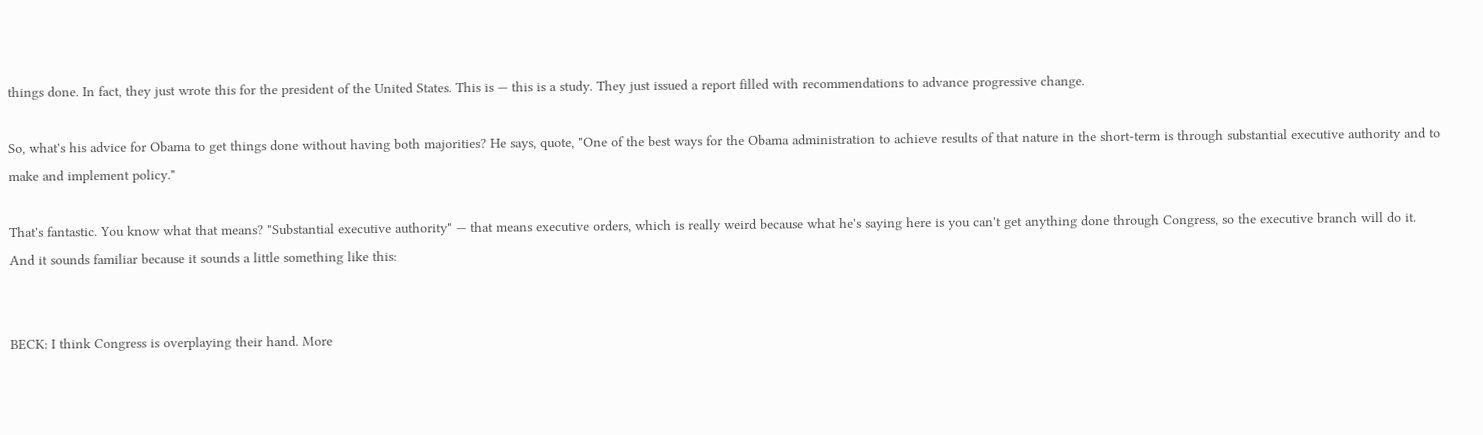things done. In fact, they just wrote this for the president of the United States. This is — this is a study. They just issued a report filled with recommendations to advance progressive change.

So, what's his advice for Obama to get things done without having both majorities? He says, quote, "One of the best ways for the Obama administration to achieve results of that nature in the short-term is through substantial executive authority and to make and implement policy."

That's fantastic. You know what that means? "Substantial executive authority" — that means executive orders, which is really weird because what he's saying here is you can't get anything done through Congress, so the executive branch will do it. And it sounds familiar because it sounds a little something like this:


BECK: I think Congress is overplaying their hand. More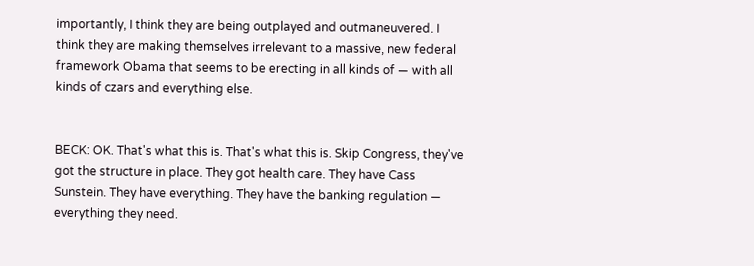importantly, I think they are being outplayed and outmaneuvered. I think they are making themselves irrelevant to a massive, new federal framework Obama that seems to be erecting in all kinds of — with all kinds of czars and everything else.


BECK: OK. That's what this is. That's what this is. Skip Congress, they've got the structure in place. They got health care. They have Cass Sunstein. They have everything. They have the banking regulation — everything they need.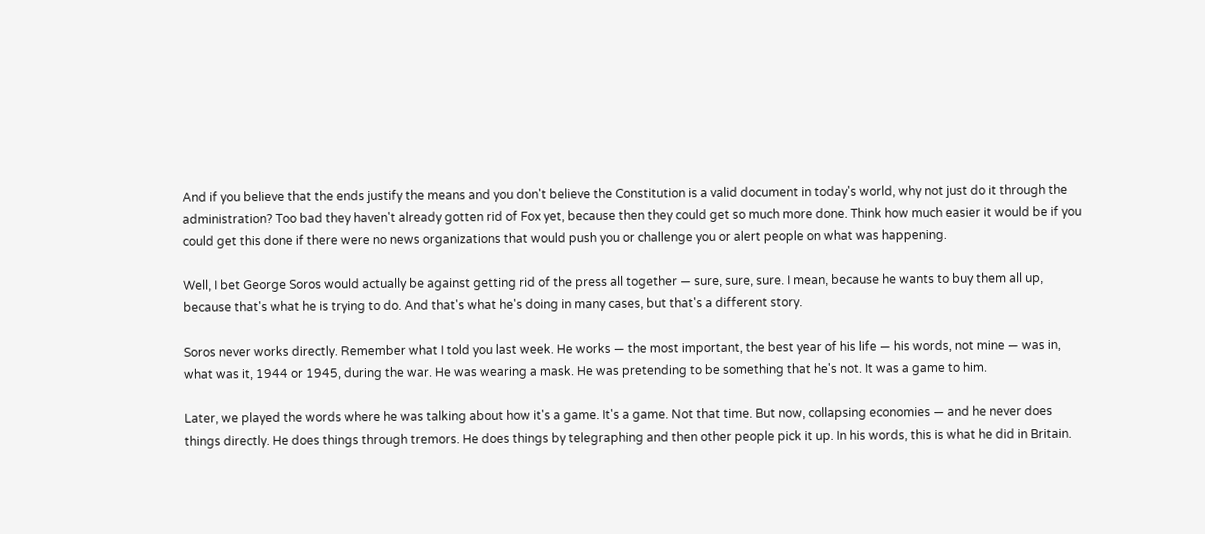And if you believe that the ends justify the means and you don't believe the Constitution is a valid document in today's world, why not just do it through the administration? Too bad they haven't already gotten rid of Fox yet, because then they could get so much more done. Think how much easier it would be if you could get this done if there were no news organizations that would push you or challenge you or alert people on what was happening.

Well, I bet George Soros would actually be against getting rid of the press all together — sure, sure, sure. I mean, because he wants to buy them all up, because that's what he is trying to do. And that's what he's doing in many cases, but that's a different story.

Soros never works directly. Remember what I told you last week. He works — the most important, the best year of his life — his words, not mine — was in, what was it, 1944 or 1945, during the war. He was wearing a mask. He was pretending to be something that he's not. It was a game to him.

Later, we played the words where he was talking about how it's a game. It's a game. Not that time. But now, collapsing economies — and he never does things directly. He does things through tremors. He does things by telegraphing and then other people pick it up. In his words, this is what he did in Britain.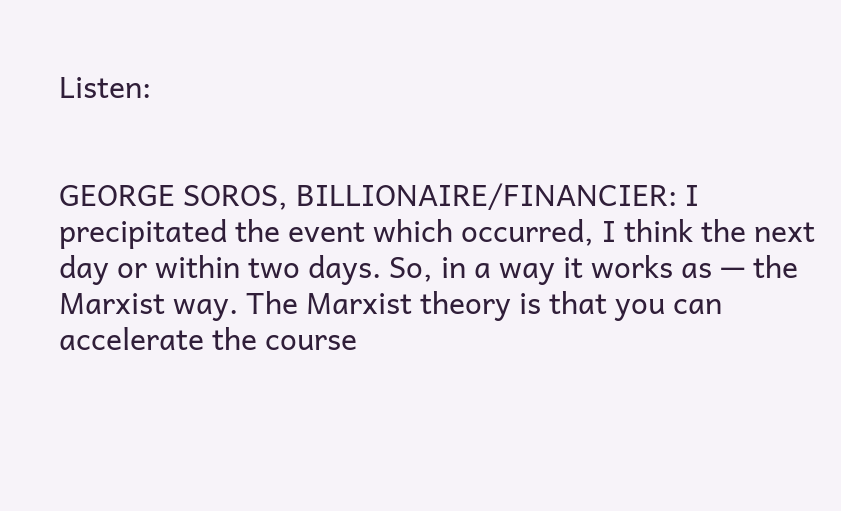Listen:


GEORGE SOROS, BILLIONAIRE/FINANCIER: I precipitated the event which occurred, I think the next day or within two days. So, in a way it works as — the Marxist way. The Marxist theory is that you can accelerate the course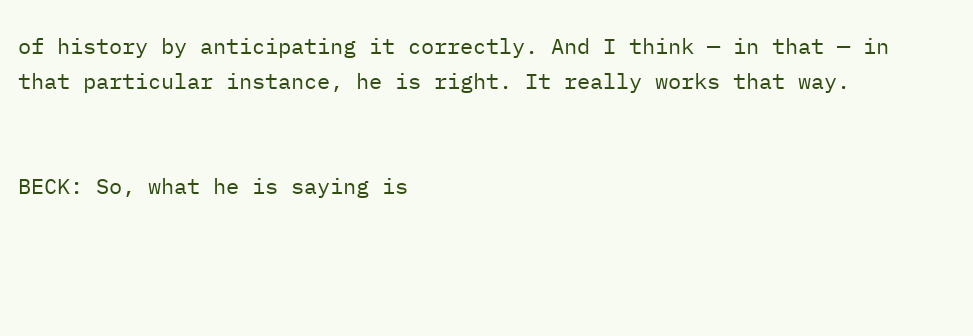of history by anticipating it correctly. And I think — in that — in that particular instance, he is right. It really works that way.


BECK: So, what he is saying is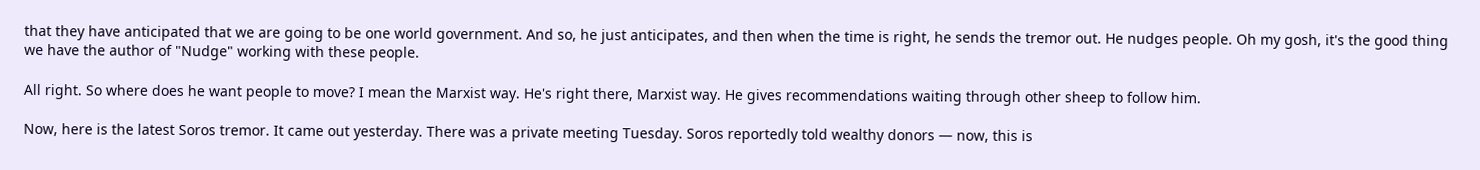that they have anticipated that we are going to be one world government. And so, he just anticipates, and then when the time is right, he sends the tremor out. He nudges people. Oh my gosh, it's the good thing we have the author of "Nudge" working with these people.

All right. So where does he want people to move? I mean the Marxist way. He's right there, Marxist way. He gives recommendations waiting through other sheep to follow him.

Now, here is the latest Soros tremor. It came out yesterday. There was a private meeting Tuesday. Soros reportedly told wealthy donors — now, this is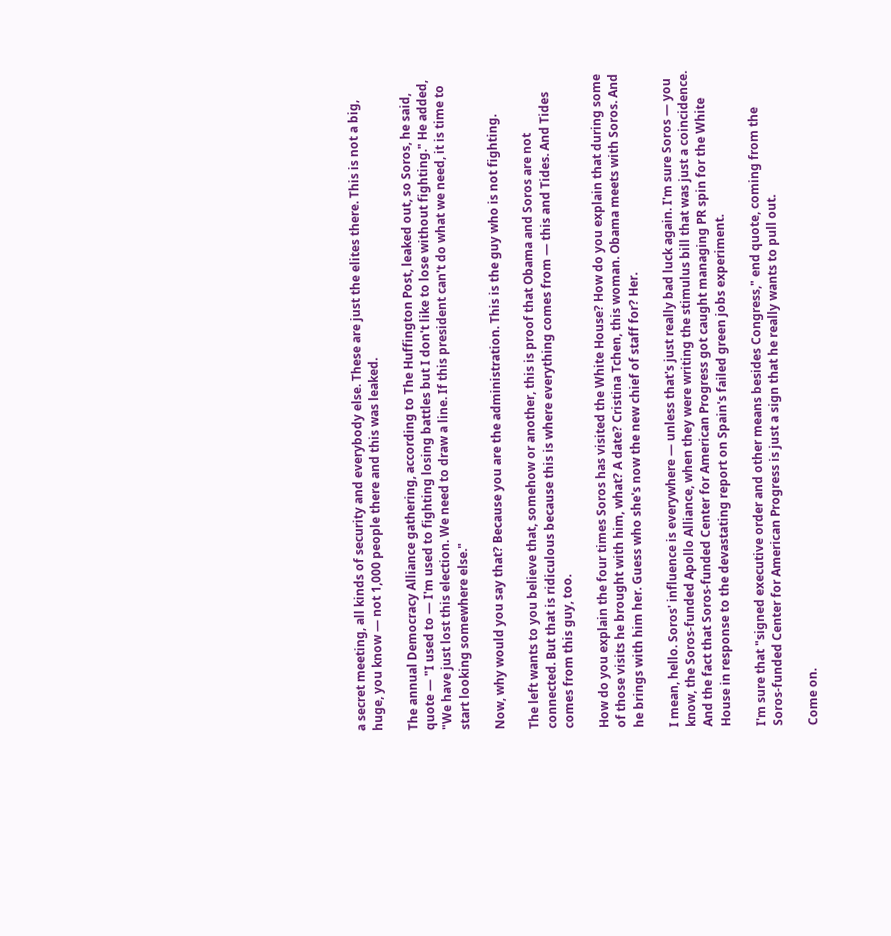a secret meeting, all kinds of security and everybody else. These are just the elites there. This is not a big, huge, you know — not 1,000 people there and this was leaked.

The annual Democracy Alliance gathering, according to The Huffington Post, leaked out, so Soros, he said, quote — "I used to — I'm used to fighting losing battles but I don't like to lose without fighting." He added, "We have just lost this election. We need to draw a line. If this president can't do what we need, it is time to start looking somewhere else."

Now, why would you say that? Because you are the administration. This is the guy who is not fighting.

The left wants to you believe that, somehow or another, this is proof that Obama and Soros are not connected. But that is ridiculous because this is where everything comes from — this and Tides. And Tides comes from this guy, too.

How do you explain the four times Soros has visited the White House? How do you explain that during some of those visits he brought with him, what? A date? Cristina Tchen, this woman. Obama meets with Soros. And he brings with him her. Guess who she's now the new chief of staff for? Her.

I mean, hello. Soros' influence is everywhere — unless that's just really bad luck again. I'm sure Soros — you know, the Soros-funded Apollo Alliance, when they were writing the stimulus bill that was just a coincidence. And the fact that Soros-funded Center for American Progress got caught managing PR spin for the White House in response to the devastating report on Spain's failed green jobs experiment.

I'm sure that "signed executive order and other means besides Congress," end quote, coming from the Soros-funded Center for American Progress is just a sign that he really wants to pull out.

Come on.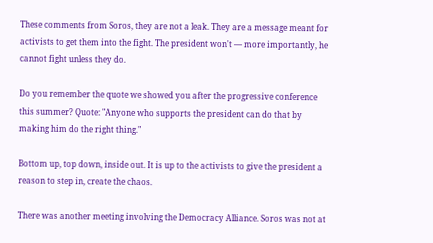These comments from Soros, they are not a leak. They are a message meant for activists to get them into the fight. The president won't — more importantly, he cannot fight unless they do.

Do you remember the quote we showed you after the progressive conference this summer? Quote: "Anyone who supports the president can do that by making him do the right thing."

Bottom up, top down, inside out. It is up to the activists to give the president a reason to step in, create the chaos.

There was another meeting involving the Democracy Alliance. Soros was not at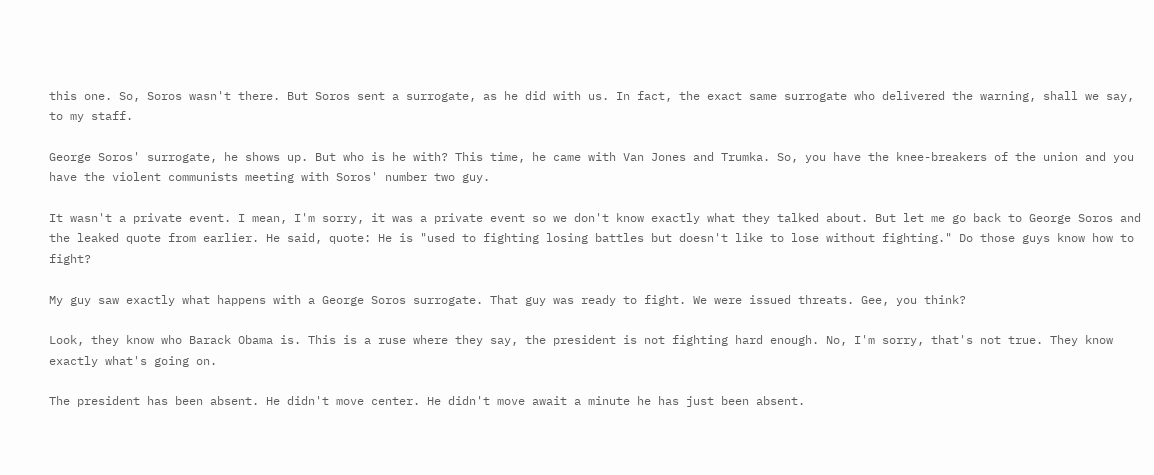this one. So, Soros wasn't there. But Soros sent a surrogate, as he did with us. In fact, the exact same surrogate who delivered the warning, shall we say, to my staff.

George Soros' surrogate, he shows up. But who is he with? This time, he came with Van Jones and Trumka. So, you have the knee-breakers of the union and you have the violent communists meeting with Soros' number two guy.

It wasn't a private event. I mean, I'm sorry, it was a private event so we don't know exactly what they talked about. But let me go back to George Soros and the leaked quote from earlier. He said, quote: He is "used to fighting losing battles but doesn't like to lose without fighting." Do those guys know how to fight?

My guy saw exactly what happens with a George Soros surrogate. That guy was ready to fight. We were issued threats. Gee, you think?

Look, they know who Barack Obama is. This is a ruse where they say, the president is not fighting hard enough. No, I'm sorry, that's not true. They know exactly what's going on.

The president has been absent. He didn't move center. He didn't move await a minute he has just been absent.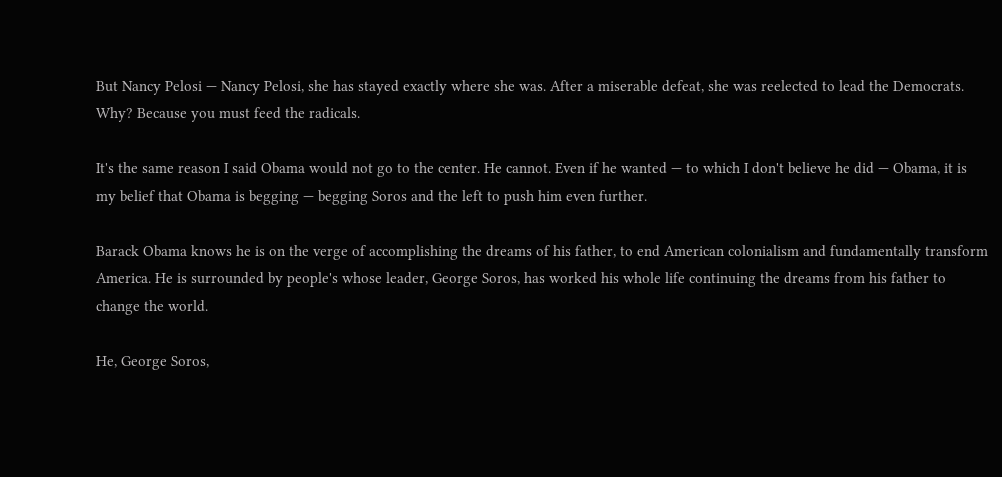But Nancy Pelosi — Nancy Pelosi, she has stayed exactly where she was. After a miserable defeat, she was reelected to lead the Democrats. Why? Because you must feed the radicals.

It's the same reason I said Obama would not go to the center. He cannot. Even if he wanted — to which I don't believe he did — Obama, it is my belief that Obama is begging — begging Soros and the left to push him even further.

Barack Obama knows he is on the verge of accomplishing the dreams of his father, to end American colonialism and fundamentally transform America. He is surrounded by people's whose leader, George Soros, has worked his whole life continuing the dreams from his father to change the world.

He, George Soros,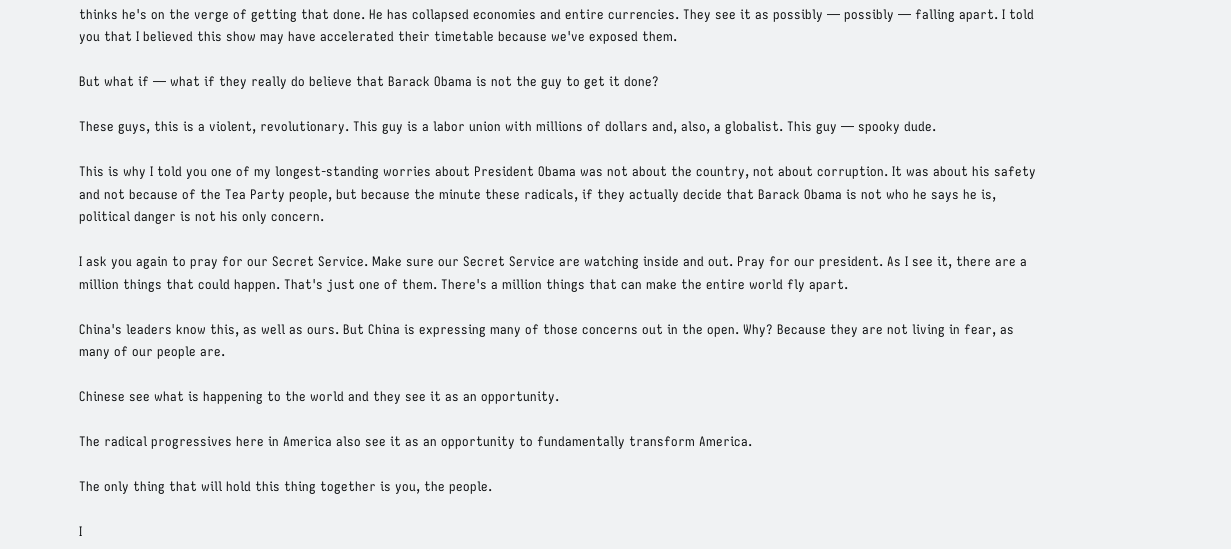thinks he's on the verge of getting that done. He has collapsed economies and entire currencies. They see it as possibly — possibly — falling apart. I told you that I believed this show may have accelerated their timetable because we've exposed them.

But what if — what if they really do believe that Barack Obama is not the guy to get it done?

These guys, this is a violent, revolutionary. This guy is a labor union with millions of dollars and, also, a globalist. This guy — spooky dude.

This is why I told you one of my longest-standing worries about President Obama was not about the country, not about corruption. It was about his safety and not because of the Tea Party people, but because the minute these radicals, if they actually decide that Barack Obama is not who he says he is, political danger is not his only concern.

I ask you again to pray for our Secret Service. Make sure our Secret Service are watching inside and out. Pray for our president. As I see it, there are a million things that could happen. That's just one of them. There's a million things that can make the entire world fly apart.

China's leaders know this, as well as ours. But China is expressing many of those concerns out in the open. Why? Because they are not living in fear, as many of our people are.

Chinese see what is happening to the world and they see it as an opportunity.

The radical progressives here in America also see it as an opportunity to fundamentally transform America.

The only thing that will hold this thing together is you, the people.

I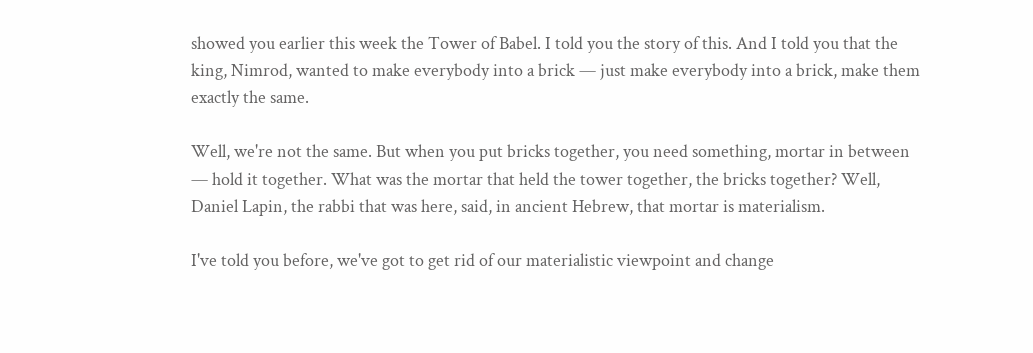showed you earlier this week the Tower of Babel. I told you the story of this. And I told you that the king, Nimrod, wanted to make everybody into a brick — just make everybody into a brick, make them exactly the same.

Well, we're not the same. But when you put bricks together, you need something, mortar in between — hold it together. What was the mortar that held the tower together, the bricks together? Well, Daniel Lapin, the rabbi that was here, said, in ancient Hebrew, that mortar is materialism.

I've told you before, we've got to get rid of our materialistic viewpoint and change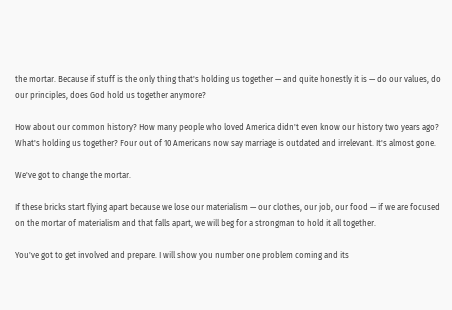the mortar. Because if stuff is the only thing that's holding us together — and quite honestly it is — do our values, do our principles, does God hold us together anymore?

How about our common history? How many people who loved America didn't even know our history two years ago? What's holding us together? Four out of 10 Americans now say marriage is outdated and irrelevant. It's almost gone.

We've got to change the mortar.

If these bricks start flying apart because we lose our materialism — our clothes, our job, our food — if we are focused on the mortar of materialism and that falls apart, we will beg for a strongman to hold it all together.

You've got to get involved and prepare. I will show you number one problem coming and its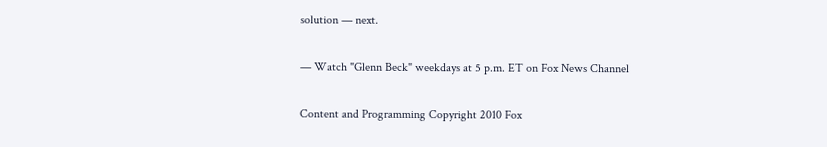solution — next.

— Watch "Glenn Beck" weekdays at 5 p.m. ET on Fox News Channel

Content and Programming Copyright 2010 Fox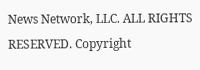News Network, LLC. ALL RIGHTS RESERVED. Copyright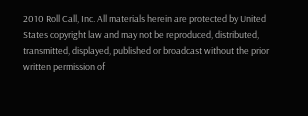2010 Roll Call, Inc. All materials herein are protected by United States copyright law and may not be reproduced, distributed, transmitted, displayed, published or broadcast without the prior written permission of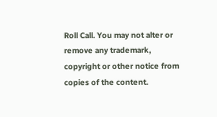Roll Call. You may not alter or remove any trademark, copyright or other notice from copies of the content.